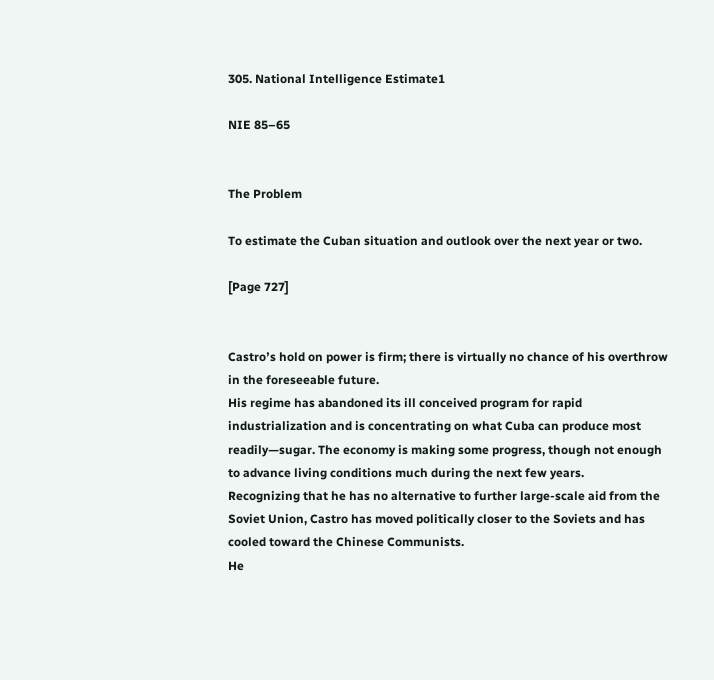305. National Intelligence Estimate1

NIE 85–65


The Problem

To estimate the Cuban situation and outlook over the next year or two.

[Page 727]


Castroʼs hold on power is firm; there is virtually no chance of his overthrow in the foreseeable future.
His regime has abandoned its ill conceived program for rapid industrialization and is concentrating on what Cuba can produce most readily—sugar. The economy is making some progress, though not enough to advance living conditions much during the next few years.
Recognizing that he has no alternative to further large-scale aid from the Soviet Union, Castro has moved politically closer to the Soviets and has cooled toward the Chinese Communists.
He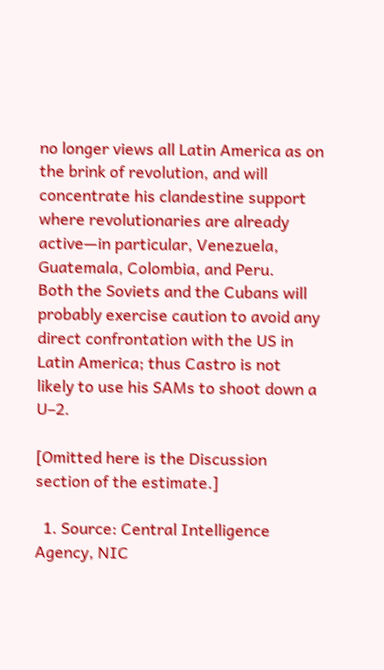no longer views all Latin America as on the brink of revolution, and will concentrate his clandestine support where revolutionaries are already active—in particular, Venezuela, Guatemala, Colombia, and Peru.
Both the Soviets and the Cubans will probably exercise caution to avoid any direct confrontation with the US in Latin America; thus Castro is not likely to use his SAMs to shoot down a U–2.

[Omitted here is the Discussion section of the estimate.]

  1. Source: Central Intelligence Agency, NIC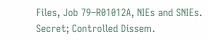Files, Job 79–R01012A, NIEs and SNIEs. Secret; Controlled Dissem.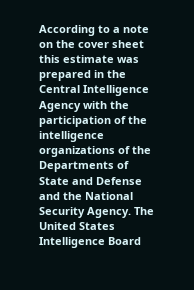According to a note on the cover sheet this estimate was prepared in the Central Intelligence Agency with the participation of the intelligence organizations of the Departments of State and Defense and the National Security Agency. The United States Intelligence Board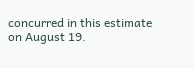concurred in this estimate on August 19.